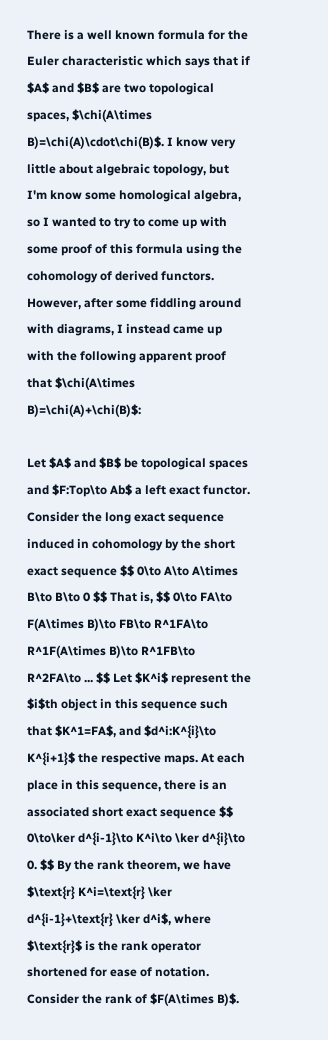There is a well known formula for the Euler characteristic which says that if $A$ and $B$ are two topological spaces, $\chi(A\times B)=\chi(A)\cdot\chi(B)$. I know very little about algebraic topology, but I'm know some homological algebra, so I wanted to try to come up with some proof of this formula using the cohomology of derived functors. However, after some fiddling around with diagrams, I instead came up with the following apparent proof that $\chi(A\times B)=\chi(A)+\chi(B)$:

Let $A$ and $B$ be topological spaces and $F:Top\to Ab$ a left exact functor. Consider the long exact sequence induced in cohomology by the short exact sequence $$ 0\to A\to A\times B\to B\to 0 $$ That is, $$ 0\to FA\to F(A\times B)\to FB\to R^1FA\to R^1F(A\times B)\to R^1FB\to R^2FA\to ... $$ Let $K^i$ represent the $i$th object in this sequence such that $K^1=FA$, and $d^i:K^{i}\to K^{i+1}$ the respective maps. At each place in this sequence, there is an associated short exact sequence $$ 0\to\ker d^{i-1}\to K^i\to \ker d^{i}\to 0. $$ By the rank theorem, we have $\text{r} K^i=\text{r} \ker d^{i-1}+\text{r} \ker d^i$, where $\text{r}$ is the rank operator shortened for ease of notation. Consider the rank of $F(A\times B)$.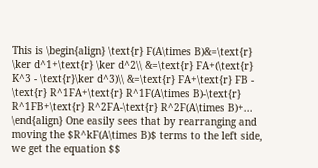This is \begin{align} \text{r} F(A\times B)&=\text{r} \ker d^1+\text{r} \ker d^2\\ &=\text{r} FA+(\text{r} K^3 - \text{r}\ker d^3)\\ &=\text{r} FA+\text{r} FB - \text{r} R^1FA+\text{r} R^1F(A\times B)-\text{r} R^1FB+\text{r} R^2FA-\text{r} R^2F(A\times B)+... \end{align} One easily sees that by rearranging and moving the $R^kF(A\times B)$ terms to the left side, we get the equation $$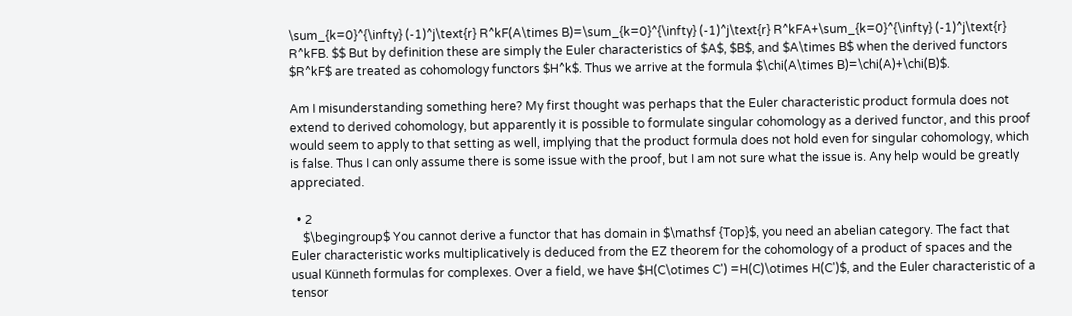\sum_{k=0}^{\infty} (-1)^j\text{r} R^kF(A\times B)=\sum_{k=0}^{\infty} (-1)^j\text{r} R^kFA+\sum_{k=0}^{\infty} (-1)^j\text{r} R^kFB. $$ But by definition these are simply the Euler characteristics of $A$, $B$, and $A\times B$ when the derived functors $R^kF$ are treated as cohomology functors $H^k$. Thus we arrive at the formula $\chi(A\times B)=\chi(A)+\chi(B)$.

Am I misunderstanding something here? My first thought was perhaps that the Euler characteristic product formula does not extend to derived cohomology, but apparently it is possible to formulate singular cohomology as a derived functor, and this proof would seem to apply to that setting as well, implying that the product formula does not hold even for singular cohomology, which is false. Thus I can only assume there is some issue with the proof, but I am not sure what the issue is. Any help would be greatly appreciated.

  • 2
    $\begingroup$ You cannot derive a functor that has domain in $\mathsf {Top}$, you need an abelian category. The fact that Euler characteristic works multiplicatively is deduced from the EZ theorem for the cohomology of a product of spaces and the usual Künneth formulas for complexes. Over a field, we have $H(C\otimes C') =H(C)\otimes H(C')$, and the Euler characteristic of a tensor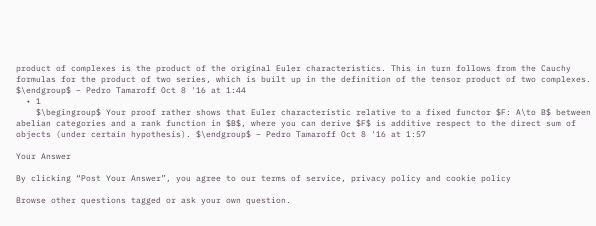product of complexes is the product of the original Euler characteristics. This in turn follows from the Cauchy formulas for the product of two series, which is built up in the definition of the tensor product of two complexes. $\endgroup$ – Pedro Tamaroff Oct 8 '16 at 1:44
  • 1
    $\begingroup$ Your proof rather shows that Euler characteristic relative to a fixed functor $F: A\to B$ between abelian categories and a rank function in $B$, where you can derive $F$ is additive respect to the direct sum of objects (under certain hypothesis). $\endgroup$ – Pedro Tamaroff Oct 8 '16 at 1:57

Your Answer

By clicking “Post Your Answer”, you agree to our terms of service, privacy policy and cookie policy

Browse other questions tagged or ask your own question.